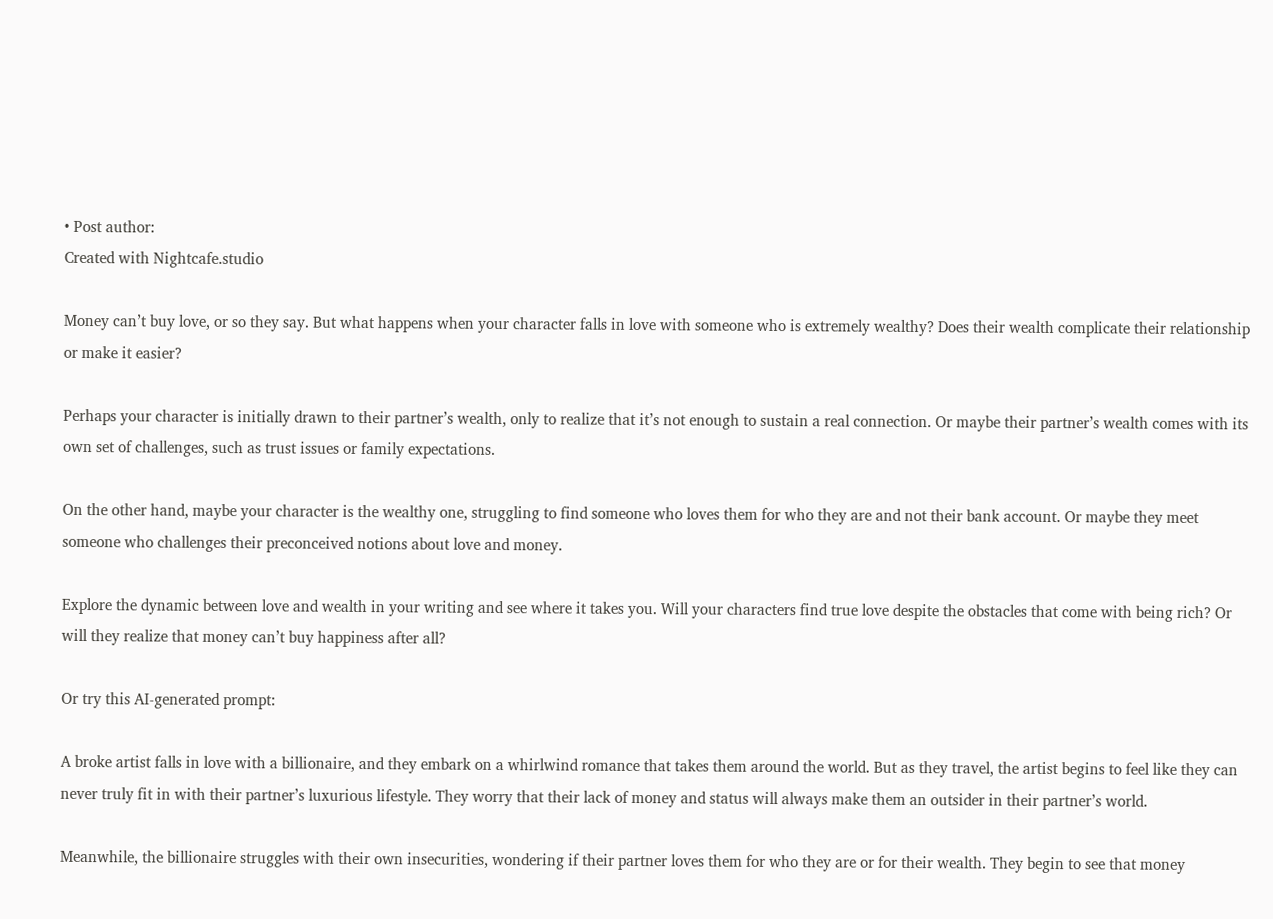• Post author:
Created with Nightcafe.studio

Money can’t buy love, or so they say. But what happens when your character falls in love with someone who is extremely wealthy? Does their wealth complicate their relationship or make it easier?

Perhaps your character is initially drawn to their partner’s wealth, only to realize that it’s not enough to sustain a real connection. Or maybe their partner’s wealth comes with its own set of challenges, such as trust issues or family expectations.

On the other hand, maybe your character is the wealthy one, struggling to find someone who loves them for who they are and not their bank account. Or maybe they meet someone who challenges their preconceived notions about love and money.

Explore the dynamic between love and wealth in your writing and see where it takes you. Will your characters find true love despite the obstacles that come with being rich? Or will they realize that money can’t buy happiness after all?

Or try this AI-generated prompt:

A broke artist falls in love with a billionaire, and they embark on a whirlwind romance that takes them around the world. But as they travel, the artist begins to feel like they can never truly fit in with their partner’s luxurious lifestyle. They worry that their lack of money and status will always make them an outsider in their partner’s world.

Meanwhile, the billionaire struggles with their own insecurities, wondering if their partner loves them for who they are or for their wealth. They begin to see that money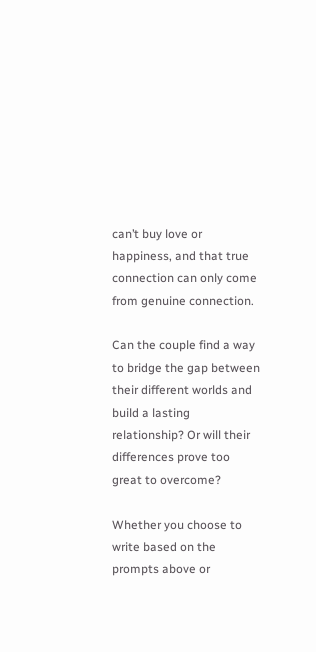can’t buy love or happiness, and that true connection can only come from genuine connection.

Can the couple find a way to bridge the gap between their different worlds and build a lasting relationship? Or will their differences prove too great to overcome?

Whether you choose to write based on the prompts above or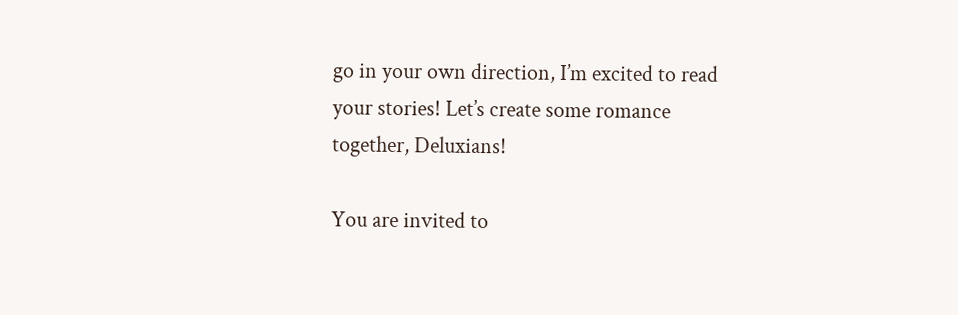go in your own direction, I’m excited to read your stories! Let’s create some romance together, Deluxians!

You are invited to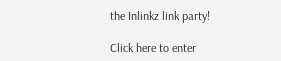the Inlinkz link party!

Click here to enter